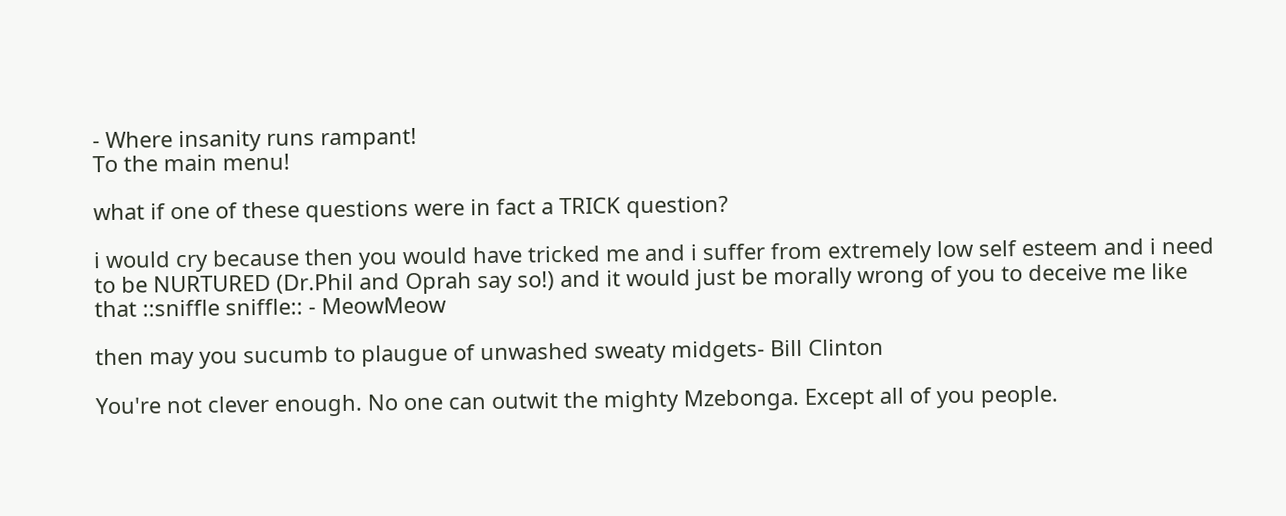- Where insanity runs rampant!
To the main menu!

what if one of these questions were in fact a TRICK question?

i would cry because then you would have tricked me and i suffer from extremely low self esteem and i need to be NURTURED (Dr.Phil and Oprah say so!) and it would just be morally wrong of you to deceive me like that ::sniffle sniffle:: - MeowMeow

then may you sucumb to plaugue of unwashed sweaty midgets- Bill Clinton

You're not clever enough. No one can outwit the mighty Mzebonga. Except all of you people.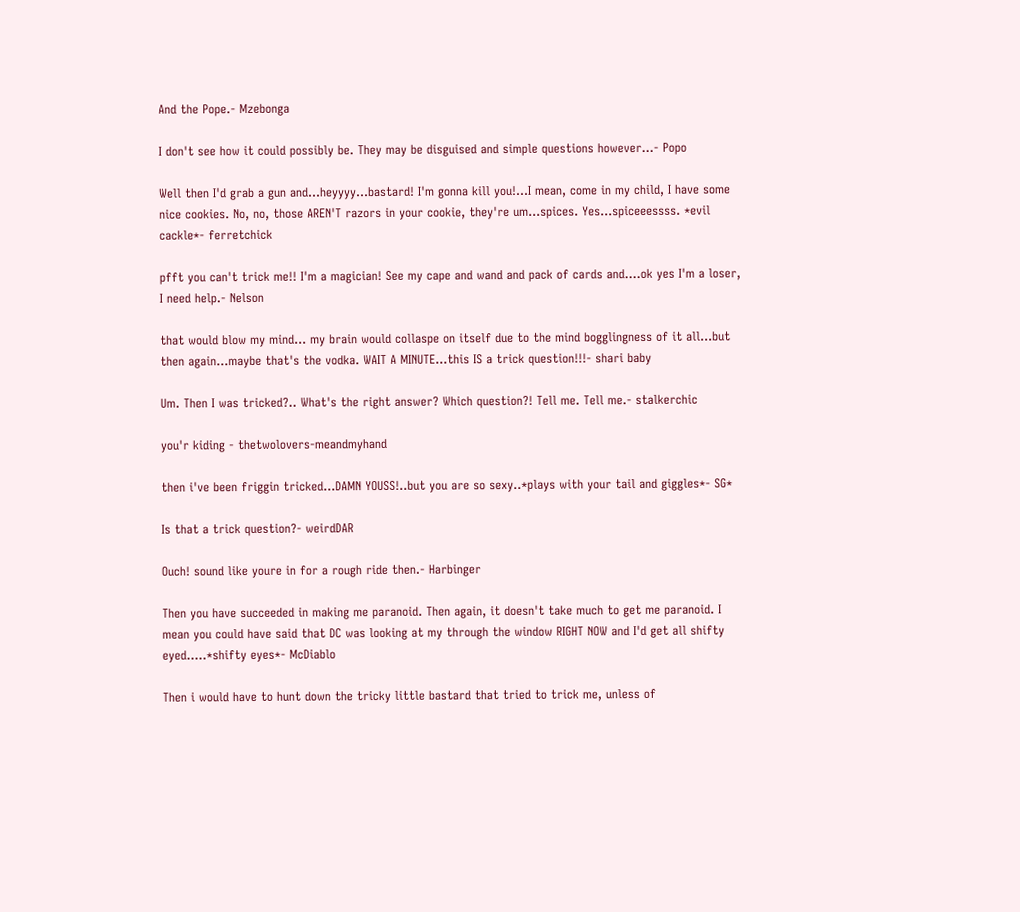And the Pope.- Mzebonga

I don't see how it could possibly be. They may be disguised and simple questions however...- Popo

Well then I'd grab a gun and...heyyyy...bastard! I'm gonna kill you!...I mean, come in my child, I have some nice cookies. No, no, those AREN'T razors in your cookie, they're um...spices. Yes...spiceeessss. *evil cackle*- ferretchick

pfft you can't trick me!! I'm a magician! See my cape and wand and pack of cards and....ok yes I'm a loser, I need help.- Nelson

that would blow my mind... my brain would collaspe on itself due to the mind bogglingness of it all...but then again...maybe that's the vodka. WAIT A MINUTE...this IS a trick question!!!- shari baby

Um. Then I was tricked?.. What's the right answer? Which question?! Tell me. Tell me.- stalkerchic

you'r kiding - thetwolovers-meandmyhand

then i've been friggin tricked...DAMN YOUSS!..but you are so sexy..*plays with your tail and giggles*- SG*

Is that a trick question?- weirdDAR

Ouch! sound like youre in for a rough ride then.- Harbinger

Then you have succeeded in making me paranoid. Then again, it doesn't take much to get me paranoid. I mean you could have said that DC was looking at my through the window RIGHT NOW and I'd get all shifty eyed.....*shifty eyes*- McDiablo

Then i would have to hunt down the tricky little bastard that tried to trick me, unless of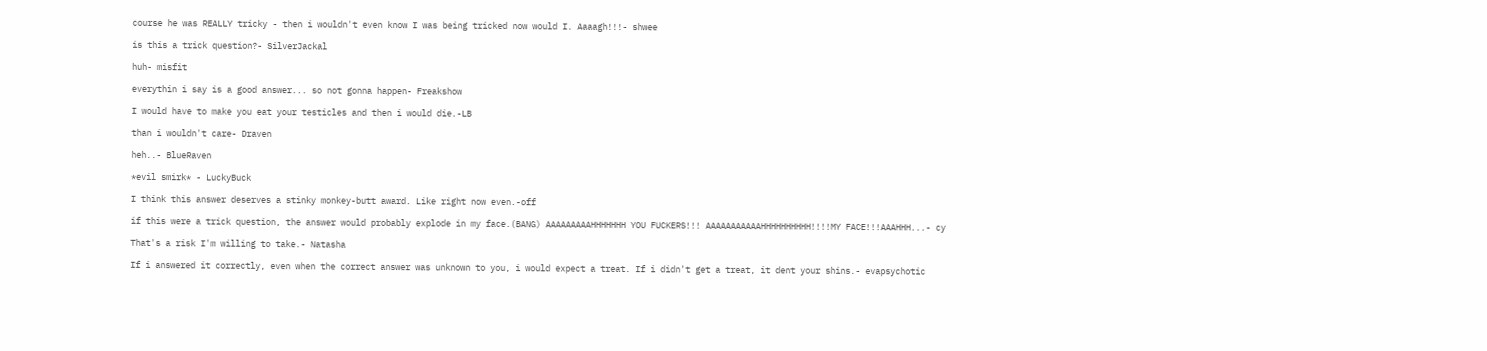course he was REALLY tricky - then i wouldn't even know I was being tricked now would I. Aaaagh!!!- shwee

is this a trick question?- SilverJackal

huh- misfit

everythin i say is a good answer... so not gonna happen- Freakshow

I would have to make you eat your testicles and then i would die.-LB

than i wouldn't care- Draven

heh..- BlueRaven

*evil smirk* - LuckyBuck

I think this answer deserves a stinky monkey-butt award. Like right now even.-off

if this were a trick question, the answer would probably explode in my face.(BANG) AAAAAAAAAHHHHHHH YOU FUCKERS!!! AAAAAAAAAAAHHHHHHHHHH!!!!MY FACE!!!AAAHHH...- cy

That's a risk I'm willing to take.- Natasha

If i answered it correctly, even when the correct answer was unknown to you, i would expect a treat. If i didn't get a treat, it dent your shins.- evapsychotic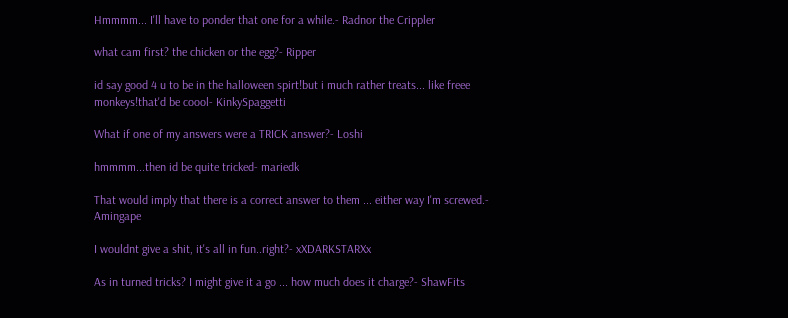Hmmmm... I'll have to ponder that one for a while.- Radnor the Crippler

what cam first? the chicken or the egg?- Ripper

id say good 4 u to be in the halloween spirt!but i much rather treats... like freee monkeys!that'd be coool- KinkySpaggetti

What if one of my answers were a TRICK answer?- Loshi

hmmmm...then id be quite tricked- mariedk

That would imply that there is a correct answer to them ... either way I'm screwed.- Amingape

I wouldnt give a shit, it's all in fun..right?- xXDARKSTARXx

As in turned tricks? I might give it a go ... how much does it charge?- ShawFits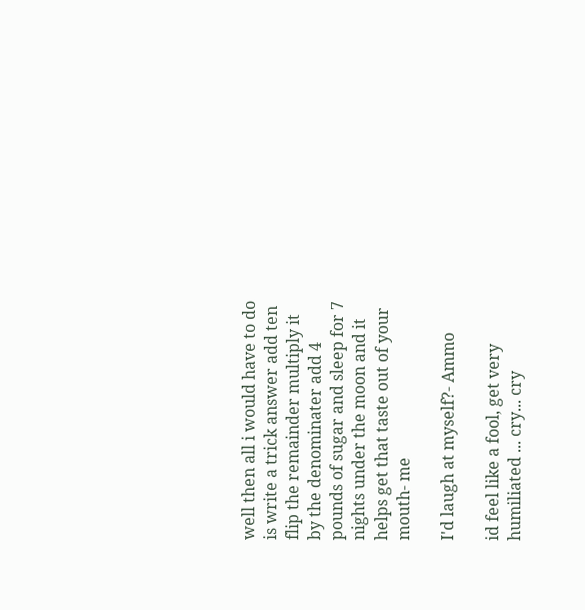well then all i would have to do is write a trick answer add ten flip the remainder multiply it by the denominater add 4 pounds of sugar and sleep for 7 nights under the moon and it helps get that taste out of your mouth- me

I'd laugh at myself?- Ammo

id feel like a fool, get very humiliated ... cry... cry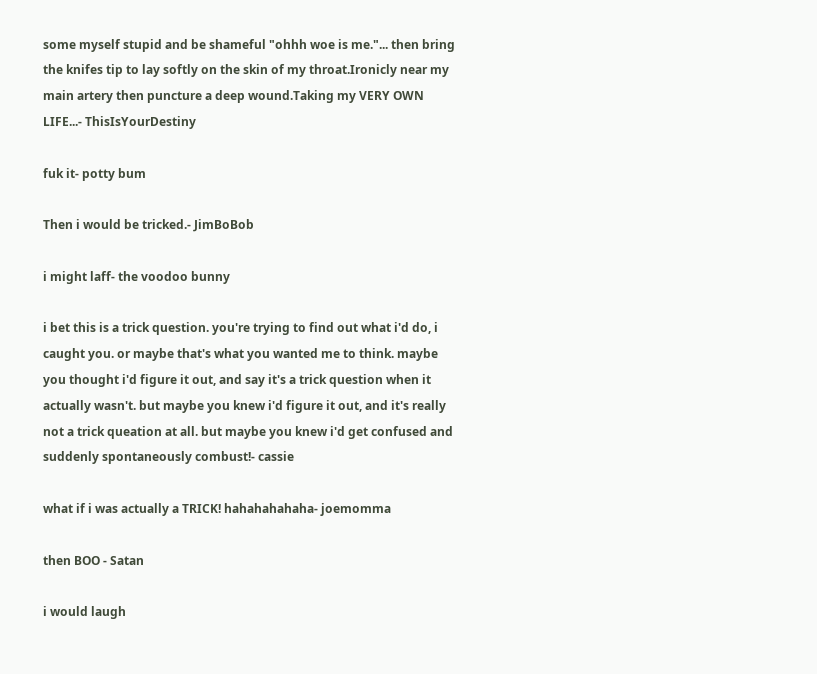some myself stupid and be shameful "ohhh woe is me."... then bring the knifes tip to lay softly on the skin of my throat.Ironicly near my main artery then puncture a deep wound.Taking my VERY OWN LIFE...- ThisIsYourDestiny

fuk it- potty bum

Then i would be tricked.- JimBoBob

i might laff- the voodoo bunny

i bet this is a trick question. you're trying to find out what i'd do, i caught you. or maybe that's what you wanted me to think. maybe you thought i'd figure it out, and say it's a trick question when it actually wasn't. but maybe you knew i'd figure it out, and it's really not a trick queation at all. but maybe you knew i'd get confused and suddenly spontaneously combust!- cassie

what if i was actually a TRICK! hahahahahaha- joemomma

then BOO - Satan

i would laugh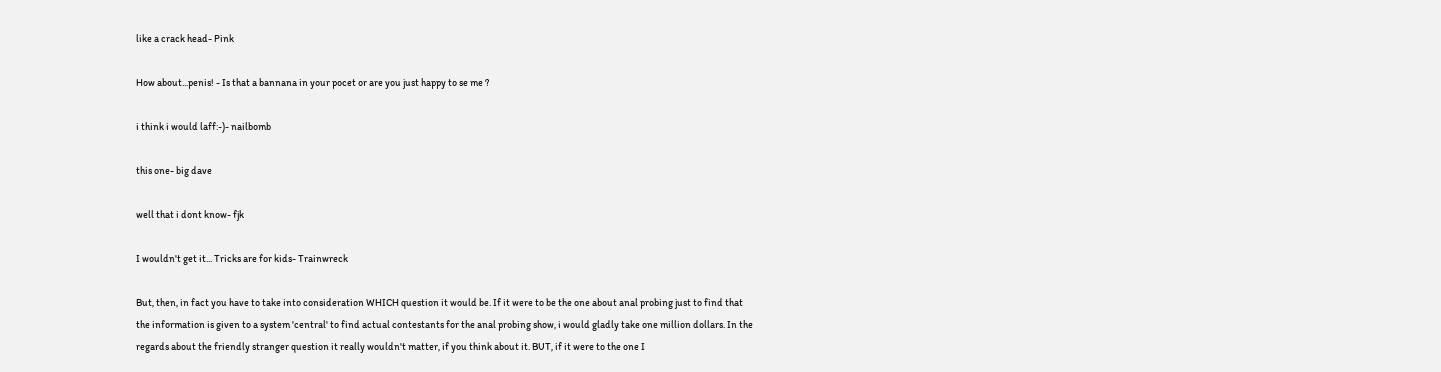like a crack head- Pink

How about...penis! - Is that a bannana in your pocet or are you just happy to se me ?

i think i would laff:-)- nailbomb

this one- big dave

well that i dont know- fjk

I wouldn't get it... Tricks are for kids- Trainwreck

But, then, in fact you have to take into consideration WHICH question it would be. If it were to be the one about anal probing just to find that the information is given to a system 'central' to find actual contestants for the anal probing show, i would gladly take one million dollars. In the regards about the friendly stranger question it really wouldn't matter, if you think about it. BUT, if it were to the one I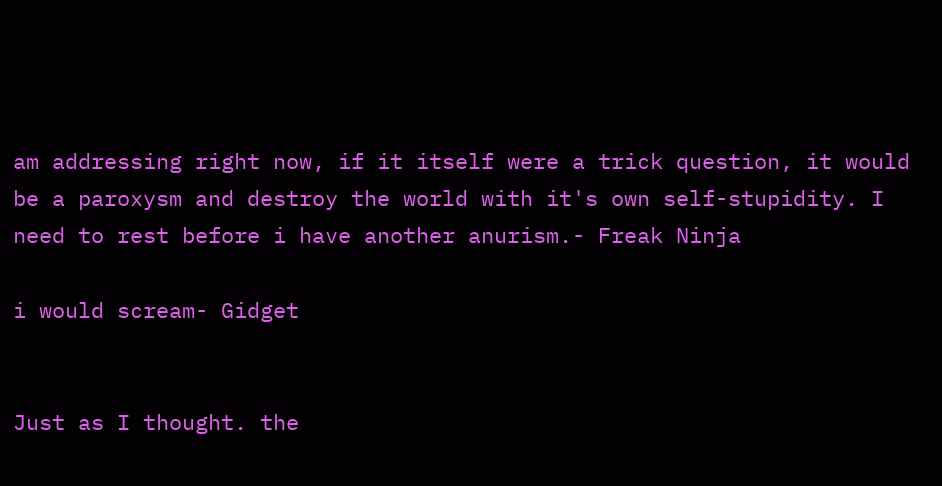am addressing right now, if it itself were a trick question, it would be a paroxysm and destroy the world with it's own self-stupidity. I need to rest before i have another anurism.- Freak Ninja

i would scream- Gidget


Just as I thought. the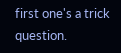first one's a trick question.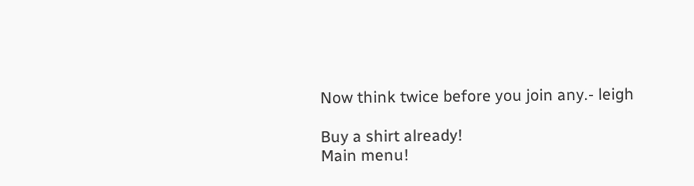Now think twice before you join any.- leigh

Buy a shirt already!
Main menu!